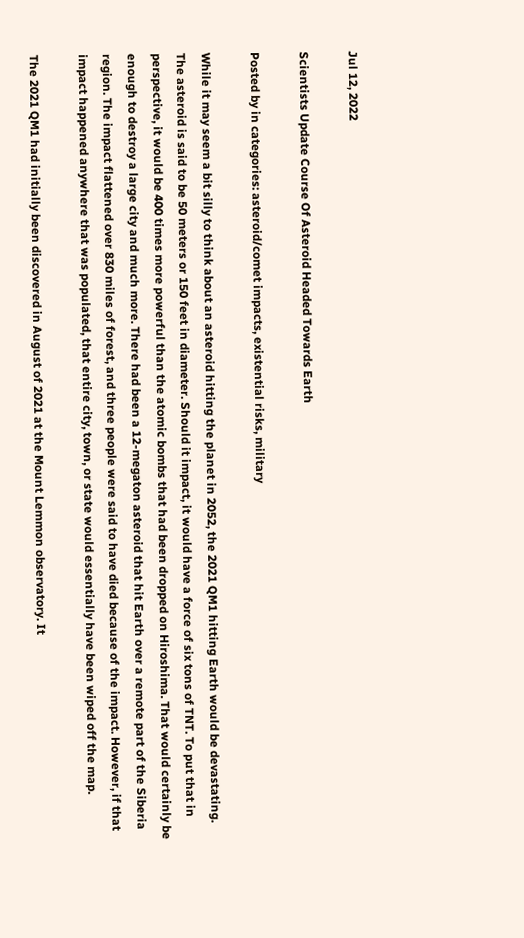Jul 12, 2022

Scientists Update Course Of Asteroid Headed Towards Earth

Posted by in categories: asteroid/comet impacts, existential risks, military

While it may seem a bit silly to think about an asteroid hitting the planet in 2052, the 2021 QM1 hitting Earth would be devastating. The asteroid is said to be 50 meters or 150 feet in diameter. Should it impact, it would have a force of six tons of TNT. To put that in perspective, it would be 400 times more powerful than the atomic bombs that had been dropped on Hiroshima. That would certainly be enough to destroy a large city and much more. There had been a 12-megaton asteroid that hit Earth over a remote part of the Siberia region. The impact flattened over 830 miles of forest, and three people were said to have died because of the impact. However, if that impact happened anywhere that was populated, that entire city, town, or state would essentially have been wiped off the map.

The 2021 QM1 had initially been discovered in August of 2021 at the Mount Lemmon observatory. It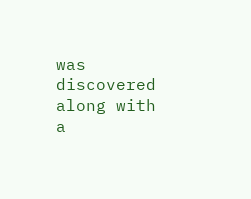was discovered along with a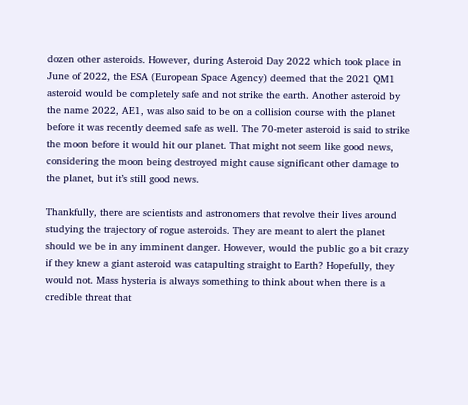dozen other asteroids. However, during Asteroid Day 2022 which took place in June of 2022, the ESA (European Space Agency) deemed that the 2021 QM1 asteroid would be completely safe and not strike the earth. Another asteroid by the name 2022, AE1, was also said to be on a collision course with the planet before it was recently deemed safe as well. The 70-meter asteroid is said to strike the moon before it would hit our planet. That might not seem like good news, considering the moon being destroyed might cause significant other damage to the planet, but it’s still good news.

Thankfully, there are scientists and astronomers that revolve their lives around studying the trajectory of rogue asteroids. They are meant to alert the planet should we be in any imminent danger. However, would the public go a bit crazy if they knew a giant asteroid was catapulting straight to Earth? Hopefully, they would not. Mass hysteria is always something to think about when there is a credible threat that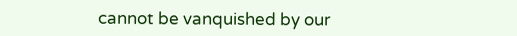cannot be vanquished by our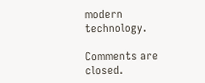modern technology.

Comments are closed.